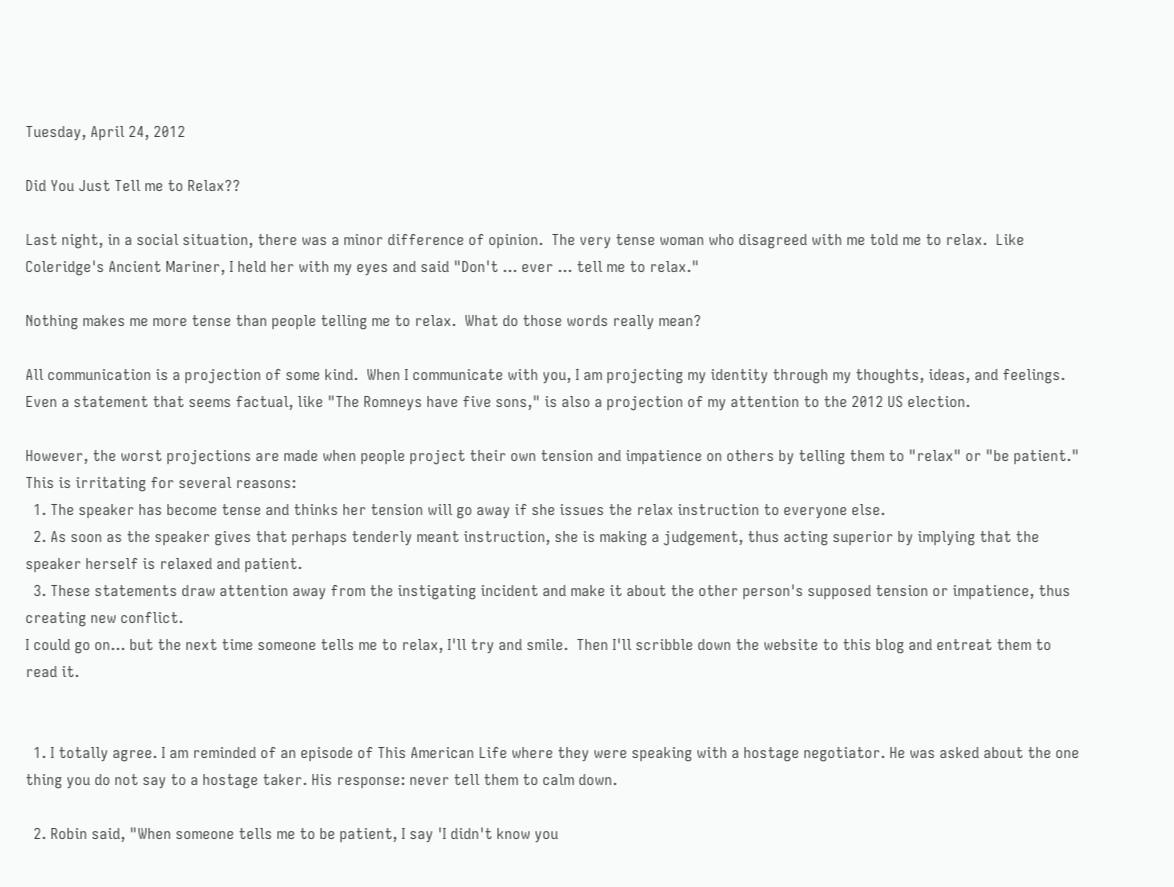Tuesday, April 24, 2012

Did You Just Tell me to Relax??

Last night, in a social situation, there was a minor difference of opinion.  The very tense woman who disagreed with me told me to relax.  Like Coleridge's Ancient Mariner, I held her with my eyes and said "Don't ... ever ... tell me to relax."

Nothing makes me more tense than people telling me to relax.  What do those words really mean?

All communication is a projection of some kind.  When I communicate with you, I am projecting my identity through my thoughts, ideas, and feelings.  Even a statement that seems factual, like "The Romneys have five sons," is also a projection of my attention to the 2012 US election.

However, the worst projections are made when people project their own tension and impatience on others by telling them to "relax" or "be patient."  This is irritating for several reasons:
  1. The speaker has become tense and thinks her tension will go away if she issues the relax instruction to everyone else.
  2. As soon as the speaker gives that perhaps tenderly meant instruction, she is making a judgement, thus acting superior by implying that the speaker herself is relaxed and patient.
  3. These statements draw attention away from the instigating incident and make it about the other person's supposed tension or impatience, thus creating new conflict.
I could go on... but the next time someone tells me to relax, I'll try and smile.  Then I'll scribble down the website to this blog and entreat them to read it.


  1. I totally agree. I am reminded of an episode of This American Life where they were speaking with a hostage negotiator. He was asked about the one thing you do not say to a hostage taker. His response: never tell them to calm down.

  2. Robin said, "When someone tells me to be patient, I say 'I didn't know you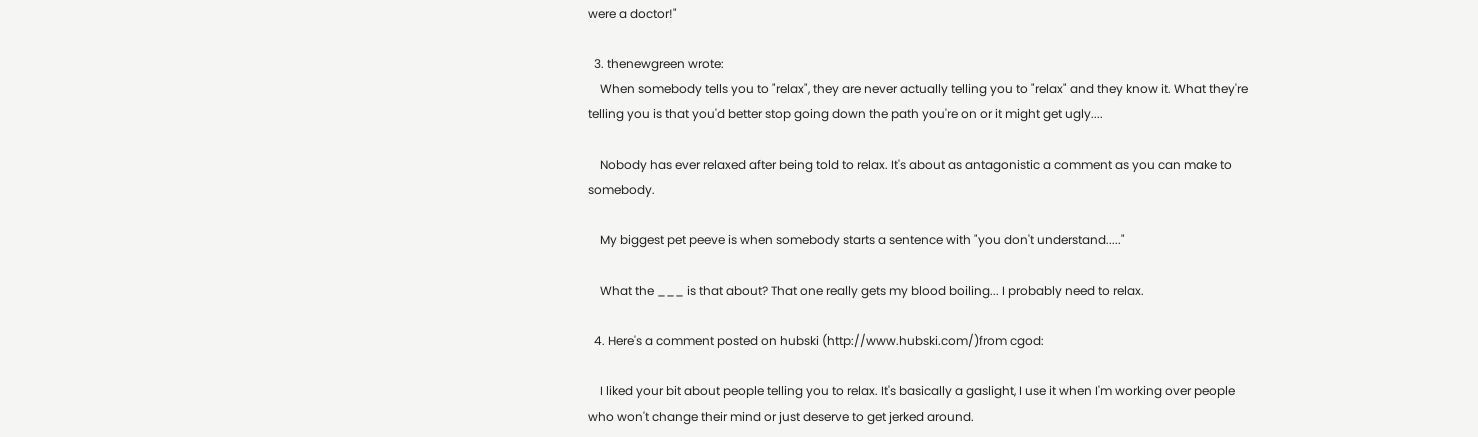were a doctor!"

  3. thenewgreen wrote:
    When somebody tells you to "relax", they are never actually telling you to "relax" and they know it. What they're telling you is that you'd better stop going down the path you're on or it might get ugly....

    Nobody has ever relaxed after being told to relax. It's about as antagonistic a comment as you can make to somebody.

    My biggest pet peeve is when somebody starts a sentence with "you don't understand....."

    What the ___ is that about? That one really gets my blood boiling... I probably need to relax.

  4. Here's a comment posted on hubski (http://www.hubski.com/)from cgod:

    I liked your bit about people telling you to relax. It's basically a gaslight, I use it when I'm working over people who won't change their mind or just deserve to get jerked around.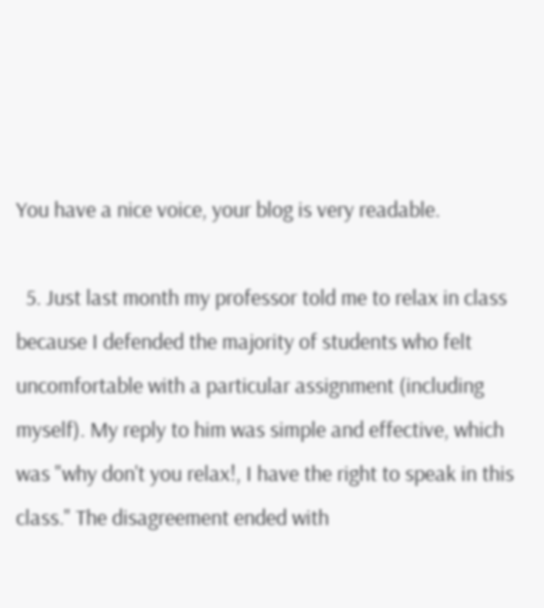You have a nice voice, your blog is very readable.

  5. Just last month my professor told me to relax in class because I defended the majority of students who felt uncomfortable with a particular assignment (including myself). My reply to him was simple and effective, which was "why don't you relax!, I have the right to speak in this class." The disagreement ended with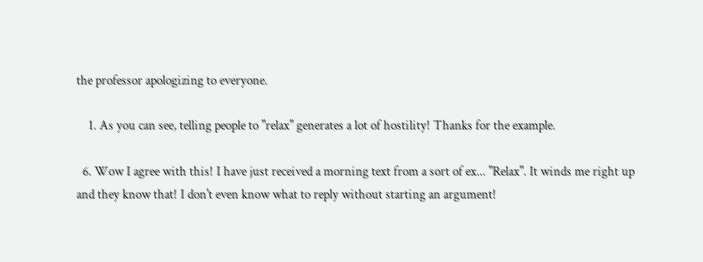the professor apologizing to everyone.

    1. As you can see, telling people to "relax" generates a lot of hostility! Thanks for the example.

  6. Wow I agree with this! I have just received a morning text from a sort of ex... "Relax". It winds me right up and they know that! I don't even know what to reply without starting an argument!